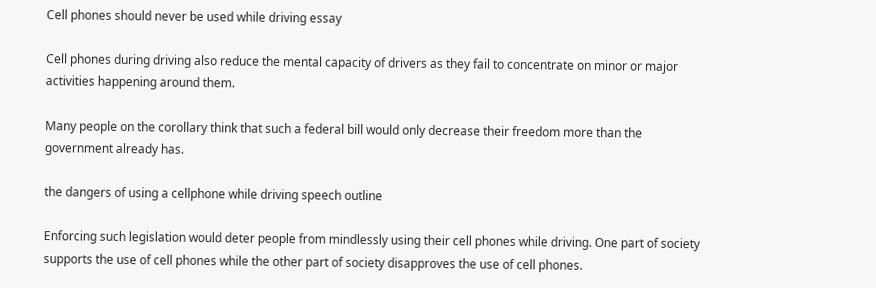Cell phones should never be used while driving essay

Cell phones during driving also reduce the mental capacity of drivers as they fail to concentrate on minor or major activities happening around them.

Many people on the corollary think that such a federal bill would only decrease their freedom more than the government already has.

the dangers of using a cellphone while driving speech outline

Enforcing such legislation would deter people from mindlessly using their cell phones while driving. One part of society supports the use of cell phones while the other part of society disapproves the use of cell phones.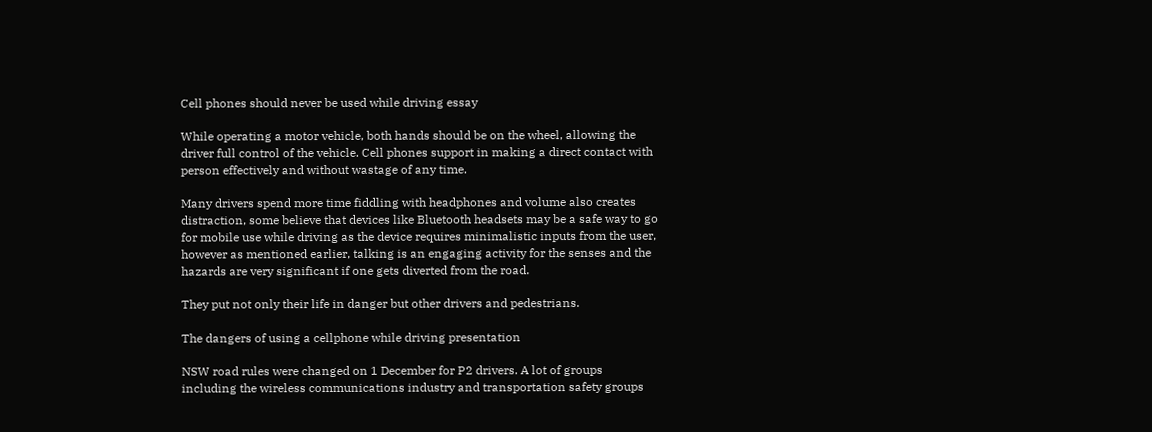Cell phones should never be used while driving essay

While operating a motor vehicle, both hands should be on the wheel, allowing the driver full control of the vehicle. Cell phones support in making a direct contact with person effectively and without wastage of any time.

Many drivers spend more time fiddling with headphones and volume also creates distraction, some believe that devices like Bluetooth headsets may be a safe way to go for mobile use while driving as the device requires minimalistic inputs from the user, however as mentioned earlier, talking is an engaging activity for the senses and the hazards are very significant if one gets diverted from the road.

They put not only their life in danger but other drivers and pedestrians.

The dangers of using a cellphone while driving presentation

NSW road rules were changed on 1 December for P2 drivers. A lot of groups including the wireless communications industry and transportation safety groups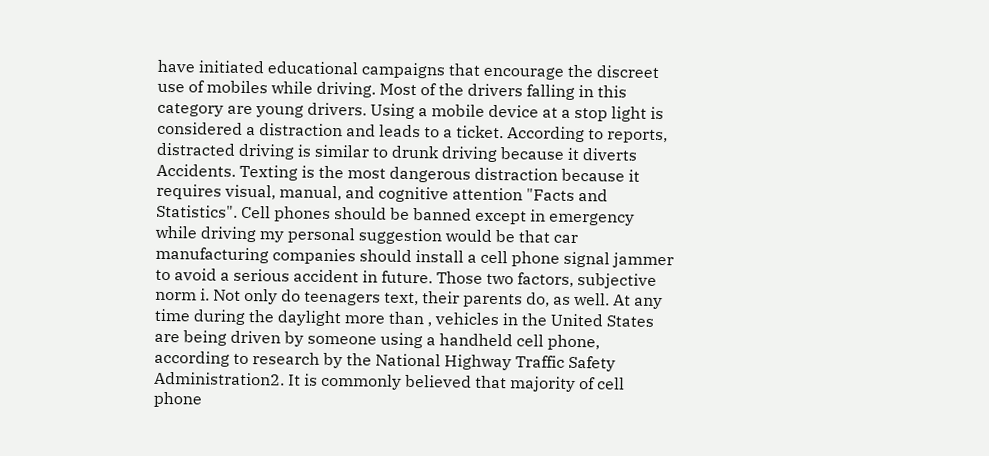have initiated educational campaigns that encourage the discreet use of mobiles while driving. Most of the drivers falling in this category are young drivers. Using a mobile device at a stop light is considered a distraction and leads to a ticket. According to reports, distracted driving is similar to drunk driving because it diverts Accidents. Texting is the most dangerous distraction because it requires visual, manual, and cognitive attention "Facts and Statistics". Cell phones should be banned except in emergency while driving my personal suggestion would be that car manufacturing companies should install a cell phone signal jammer to avoid a serious accident in future. Those two factors, subjective norm i. Not only do teenagers text, their parents do, as well. At any time during the daylight more than , vehicles in the United States are being driven by someone using a handheld cell phone, according to research by the National Highway Traffic Safety Administration2. It is commonly believed that majority of cell phone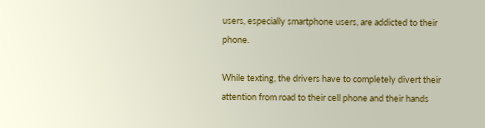users, especially smartphone users, are addicted to their phone.

While texting, the drivers have to completely divert their attention from road to their cell phone and their hands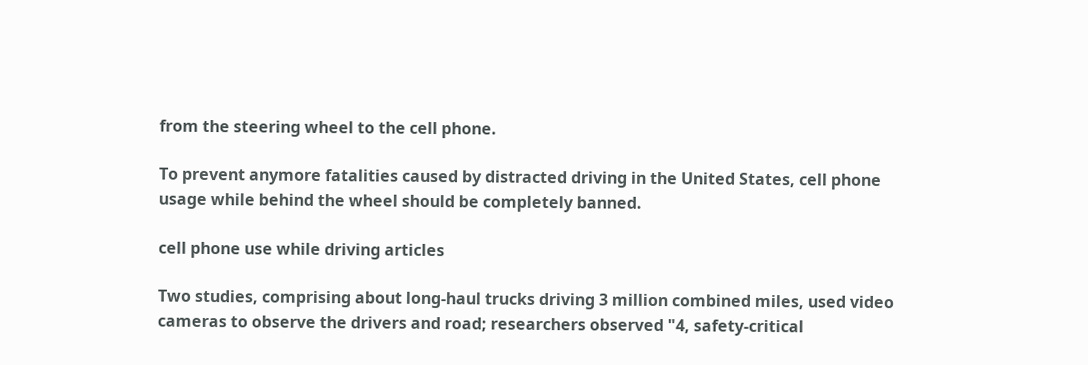from the steering wheel to the cell phone.

To prevent anymore fatalities caused by distracted driving in the United States, cell phone usage while behind the wheel should be completely banned.

cell phone use while driving articles

Two studies, comprising about long-haul trucks driving 3 million combined miles, used video cameras to observe the drivers and road; researchers observed "4, safety-critical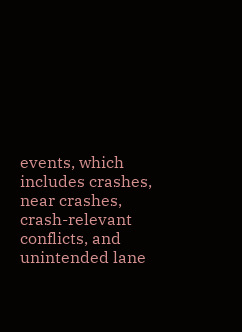events, which includes crashes, near crashes, crash-relevant conflicts, and unintended lane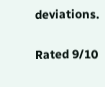deviations.

Rated 9/10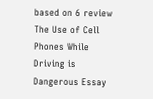based on 6 review
The Use of Cell Phones While Driving is Dangerous Essay